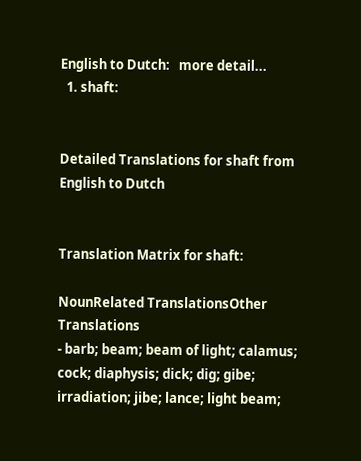English to Dutch:   more detail...
  1. shaft:


Detailed Translations for shaft from English to Dutch


Translation Matrix for shaft:

NounRelated TranslationsOther Translations
- barb; beam; beam of light; calamus; cock; diaphysis; dick; dig; gibe; irradiation; jibe; lance; light beam;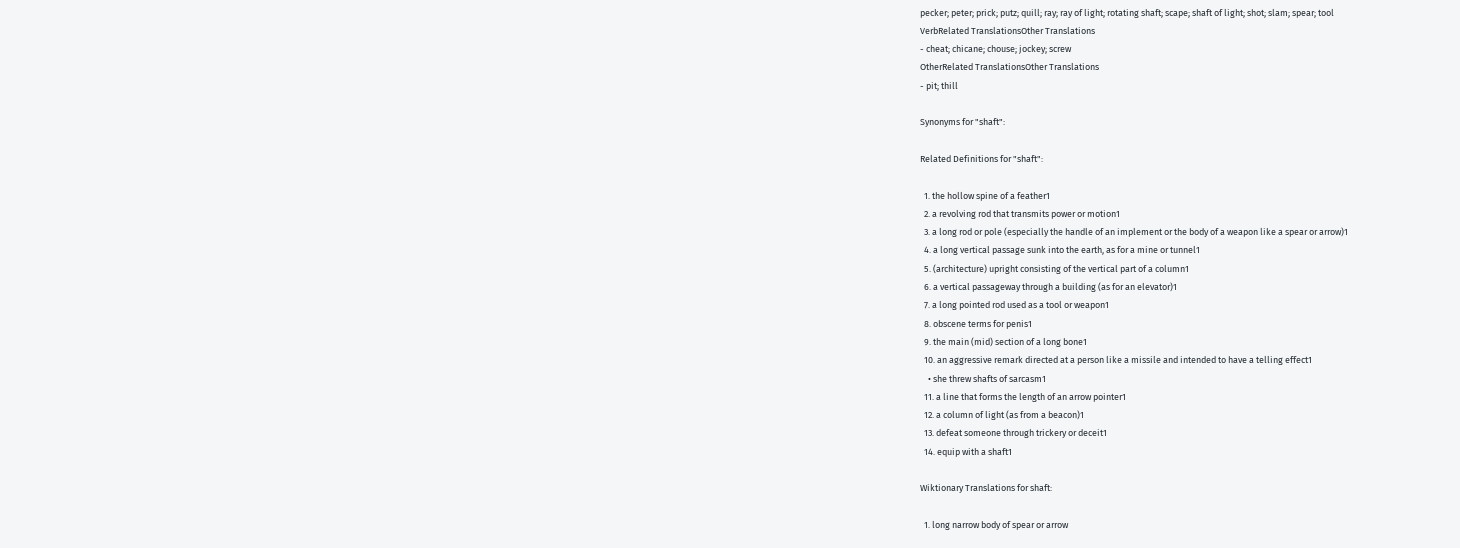pecker; peter; prick; putz; quill; ray; ray of light; rotating shaft; scape; shaft of light; shot; slam; spear; tool
VerbRelated TranslationsOther Translations
- cheat; chicane; chouse; jockey; screw
OtherRelated TranslationsOther Translations
- pit; thill

Synonyms for "shaft":

Related Definitions for "shaft":

  1. the hollow spine of a feather1
  2. a revolving rod that transmits power or motion1
  3. a long rod or pole (especially the handle of an implement or the body of a weapon like a spear or arrow)1
  4. a long vertical passage sunk into the earth, as for a mine or tunnel1
  5. (architecture) upright consisting of the vertical part of a column1
  6. a vertical passageway through a building (as for an elevator)1
  7. a long pointed rod used as a tool or weapon1
  8. obscene terms for penis1
  9. the main (mid) section of a long bone1
  10. an aggressive remark directed at a person like a missile and intended to have a telling effect1
    • she threw shafts of sarcasm1
  11. a line that forms the length of an arrow pointer1
  12. a column of light (as from a beacon)1
  13. defeat someone through trickery or deceit1
  14. equip with a shaft1

Wiktionary Translations for shaft:

  1. long narrow body of spear or arrow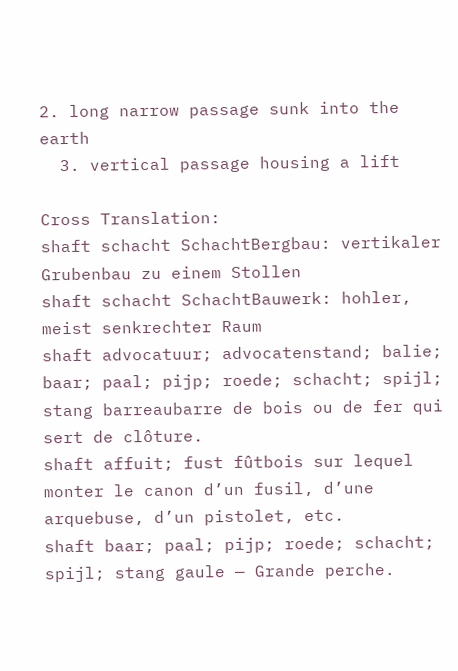2. long narrow passage sunk into the earth
  3. vertical passage housing a lift

Cross Translation:
shaft schacht SchachtBergbau: vertikaler Grubenbau zu einem Stollen
shaft schacht SchachtBauwerk: hohler, meist senkrechter Raum
shaft advocatuur; advocatenstand; balie; baar; paal; pijp; roede; schacht; spijl; stang barreaubarre de bois ou de fer qui sert de clôture.
shaft affuit; fust fûtbois sur lequel monter le canon d’un fusil, d’une arquebuse, d’un pistolet, etc.
shaft baar; paal; pijp; roede; schacht; spijl; stang gaule — Grande perche.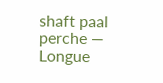shaft paal perche — Longue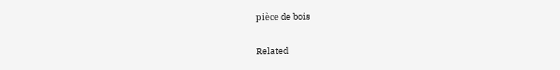pièce de bois

Related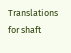Translations for shaft